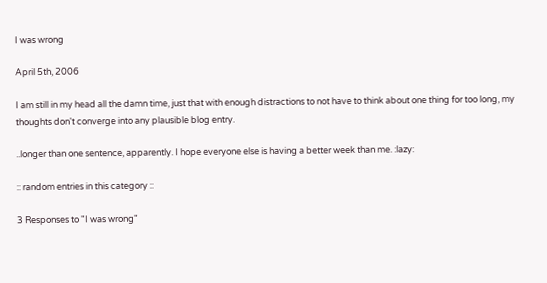I was wrong

April 5th, 2006

I am still in my head all the damn time, just that with enough distractions to not have to think about one thing for too long, my thoughts don't converge into any plausible blog entry.

..longer than one sentence, apparently. I hope everyone else is having a better week than me. :lazy:

:: random entries in this category ::

3 Responses to "I was wrong"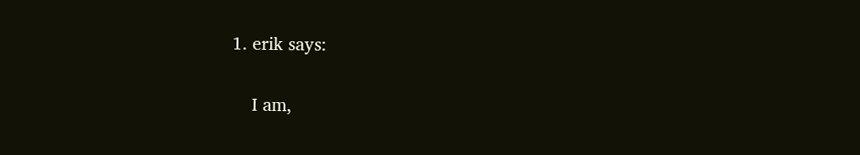1. erik says:

    I am,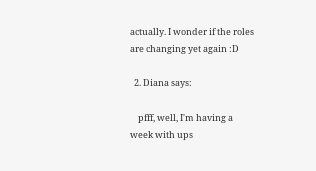actually. I wonder if the roles are changing yet again :D

  2. Diana says:

    pfff, well, I'm having a week with ups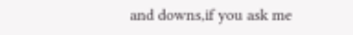and downs,if you ask me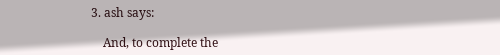3. ash says:

    And, to complete the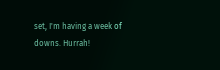set, I'm having a week of downs. Hurrah!